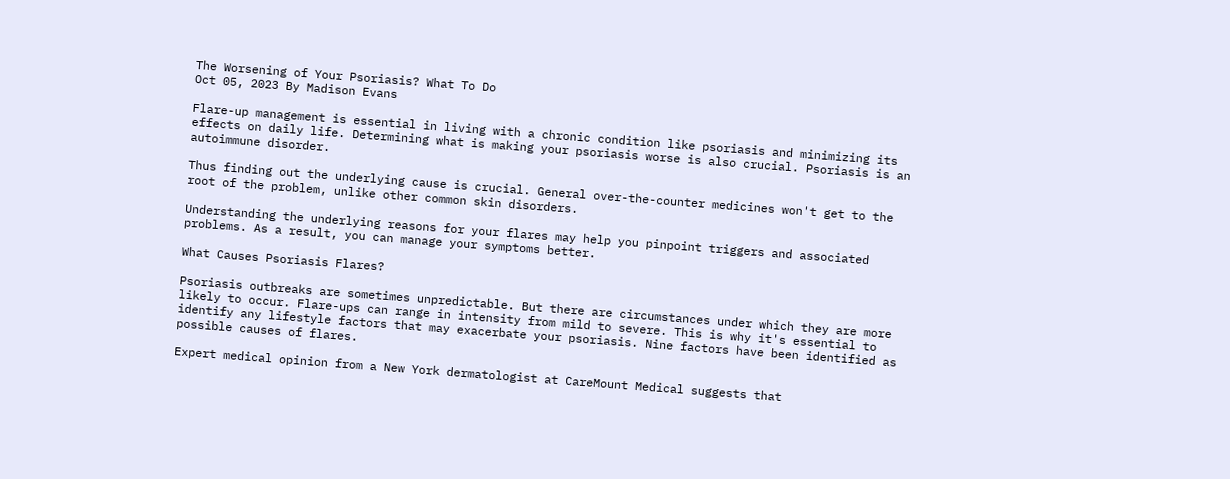The Worsening of Your Psoriasis? What To Do
Oct 05, 2023 By Madison Evans

Flare-up management is essential in living with a chronic condition like psoriasis and minimizing its effects on daily life. Determining what is making your psoriasis worse is also crucial. Psoriasis is an autoimmune disorder.

Thus finding out the underlying cause is crucial. General over-the-counter medicines won't get to the root of the problem, unlike other common skin disorders.

Understanding the underlying reasons for your flares may help you pinpoint triggers and associated problems. As a result, you can manage your symptoms better.

What Causes Psoriasis Flares?

Psoriasis outbreaks are sometimes unpredictable. But there are circumstances under which they are more likely to occur. Flare-ups can range in intensity from mild to severe. This is why it's essential to identify any lifestyle factors that may exacerbate your psoriasis. Nine factors have been identified as possible causes of flares.

Expert medical opinion from a New York dermatologist at CareMount Medical suggests that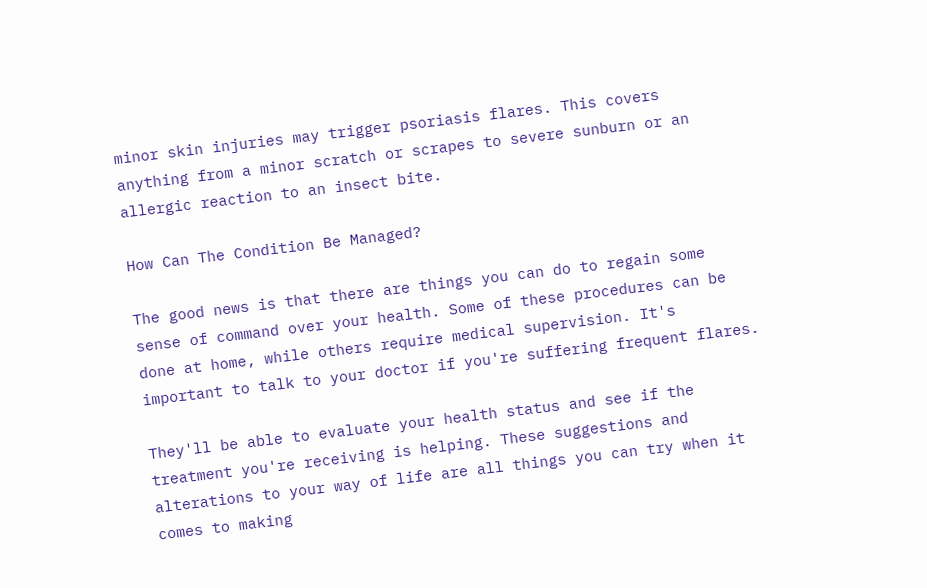minor skin injuries may trigger psoriasis flares. This covers anything from a minor scratch or scrapes to severe sunburn or an allergic reaction to an insect bite.

How Can The Condition Be Managed?

The good news is that there are things you can do to regain some sense of command over your health. Some of these procedures can be done at home, while others require medical supervision. It's important to talk to your doctor if you're suffering frequent flares.

They'll be able to evaluate your health status and see if the treatment you're receiving is helping. These suggestions and alterations to your way of life are all things you can try when it comes to making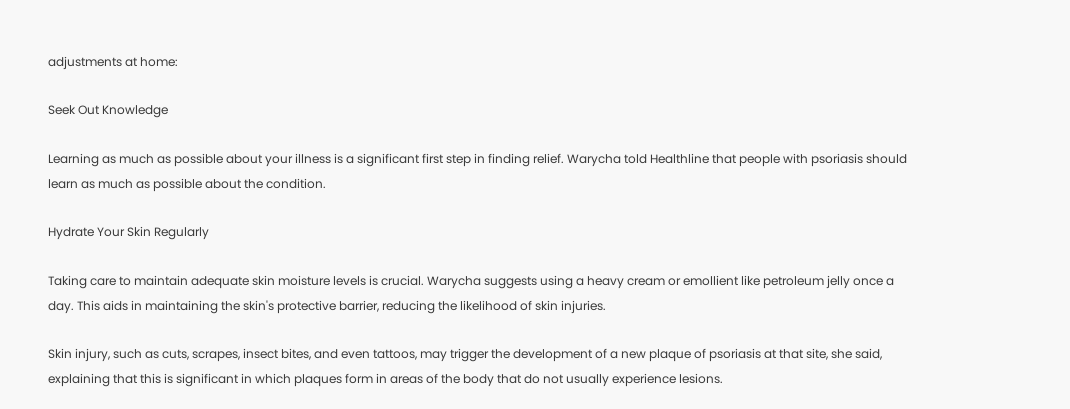adjustments at home:

Seek Out Knowledge

Learning as much as possible about your illness is a significant first step in finding relief. Warycha told Healthline that people with psoriasis should learn as much as possible about the condition.

Hydrate Your Skin Regularly

Taking care to maintain adequate skin moisture levels is crucial. Warycha suggests using a heavy cream or emollient like petroleum jelly once a day. This aids in maintaining the skin's protective barrier, reducing the likelihood of skin injuries.

Skin injury, such as cuts, scrapes, insect bites, and even tattoos, may trigger the development of a new plaque of psoriasis at that site, she said, explaining that this is significant in which plaques form in areas of the body that do not usually experience lesions.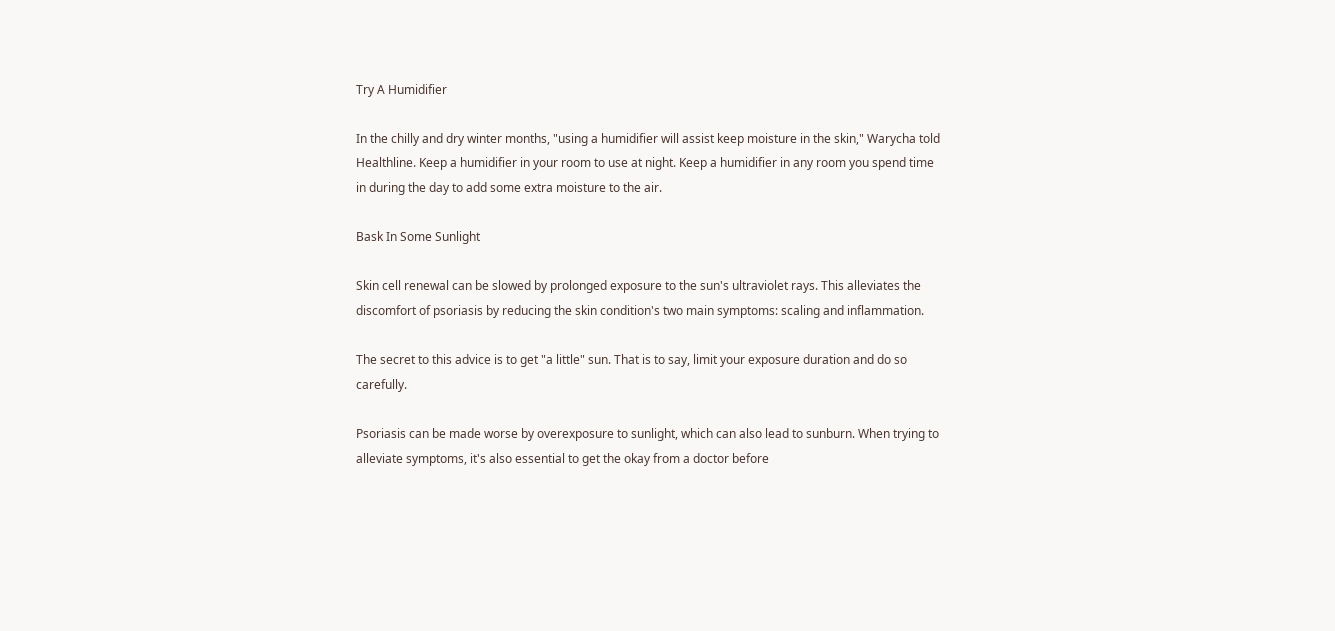Try A Humidifier

In the chilly and dry winter months, "using a humidifier will assist keep moisture in the skin," Warycha told Healthline. Keep a humidifier in your room to use at night. Keep a humidifier in any room you spend time in during the day to add some extra moisture to the air.

Bask In Some Sunlight

Skin cell renewal can be slowed by prolonged exposure to the sun's ultraviolet rays. This alleviates the discomfort of psoriasis by reducing the skin condition's two main symptoms: scaling and inflammation.

The secret to this advice is to get "a little" sun. That is to say, limit your exposure duration and do so carefully.

Psoriasis can be made worse by overexposure to sunlight, which can also lead to sunburn. When trying to alleviate symptoms, it's also essential to get the okay from a doctor before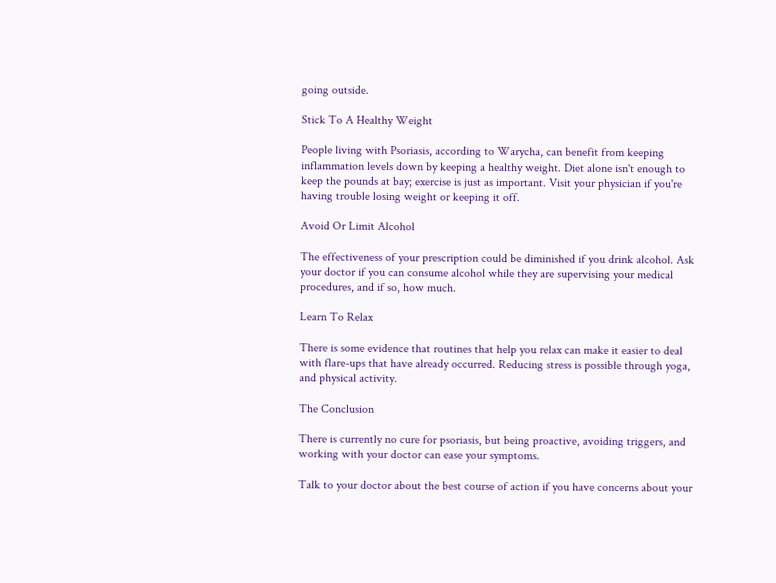going outside.

Stick To A Healthy Weight

People living with Psoriasis, according to Warycha, can benefit from keeping inflammation levels down by keeping a healthy weight. Diet alone isn't enough to keep the pounds at bay; exercise is just as important. Visit your physician if you're having trouble losing weight or keeping it off.

Avoid Or Limit Alcohol

The effectiveness of your prescription could be diminished if you drink alcohol. Ask your doctor if you can consume alcohol while they are supervising your medical procedures, and if so, how much.

Learn To Relax

There is some evidence that routines that help you relax can make it easier to deal with flare-ups that have already occurred. Reducing stress is possible through yoga, and physical activity.

The Conclusion

There is currently no cure for psoriasis, but being proactive, avoiding triggers, and working with your doctor can ease your symptoms.

Talk to your doctor about the best course of action if you have concerns about your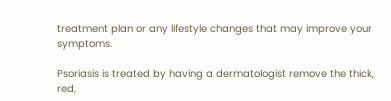treatment plan or any lifestyle changes that may improve your symptoms.

Psoriasis is treated by having a dermatologist remove the thick, red,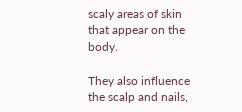scaly areas of skin that appear on the body.

They also influence the scalp and nails,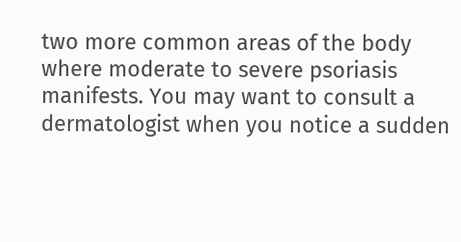two more common areas of the body where moderate to severe psoriasis manifests. You may want to consult a dermatologist when you notice a sudden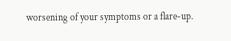worsening of your symptoms or a flare-up.